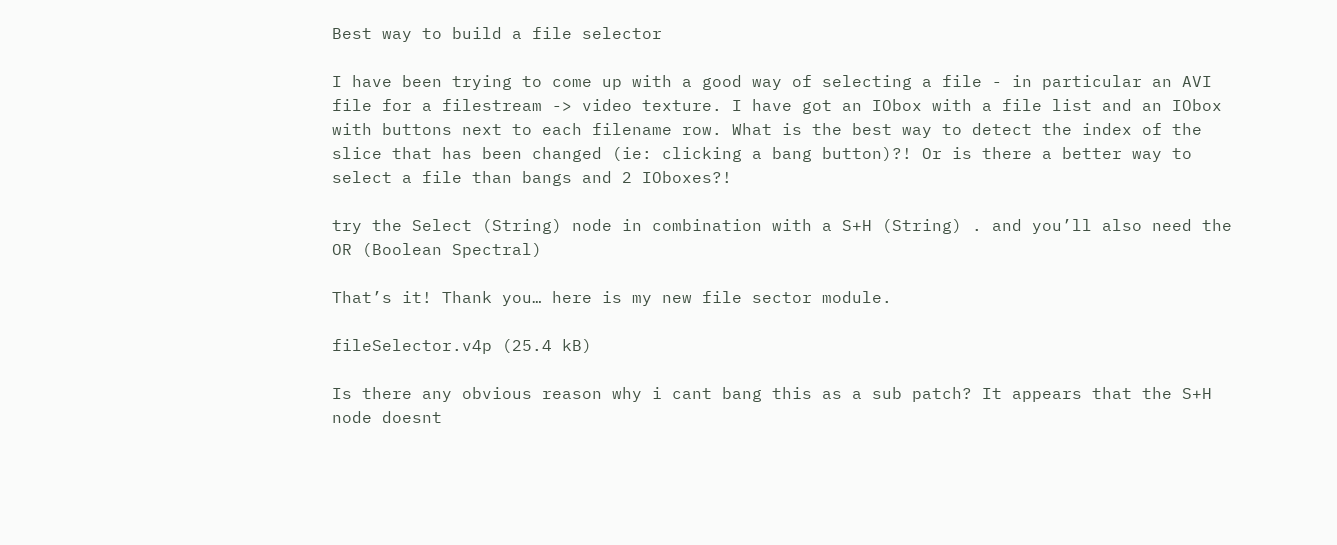Best way to build a file selector

I have been trying to come up with a good way of selecting a file - in particular an AVI file for a filestream -> video texture. I have got an IObox with a file list and an IObox with buttons next to each filename row. What is the best way to detect the index of the slice that has been changed (ie: clicking a bang button)?! Or is there a better way to select a file than bangs and 2 IOboxes?!

try the Select (String) node in combination with a S+H (String) . and you’ll also need the OR (Boolean Spectral)

That’s it! Thank you… here is my new file sector module.

fileSelector.v4p (25.4 kB)

Is there any obvious reason why i cant bang this as a sub patch? It appears that the S+H node doesnt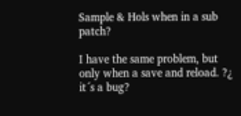Sample & Hols when in a sub patch?

I have the same problem, but only when a save and reload. ?¿
it´s a bug?